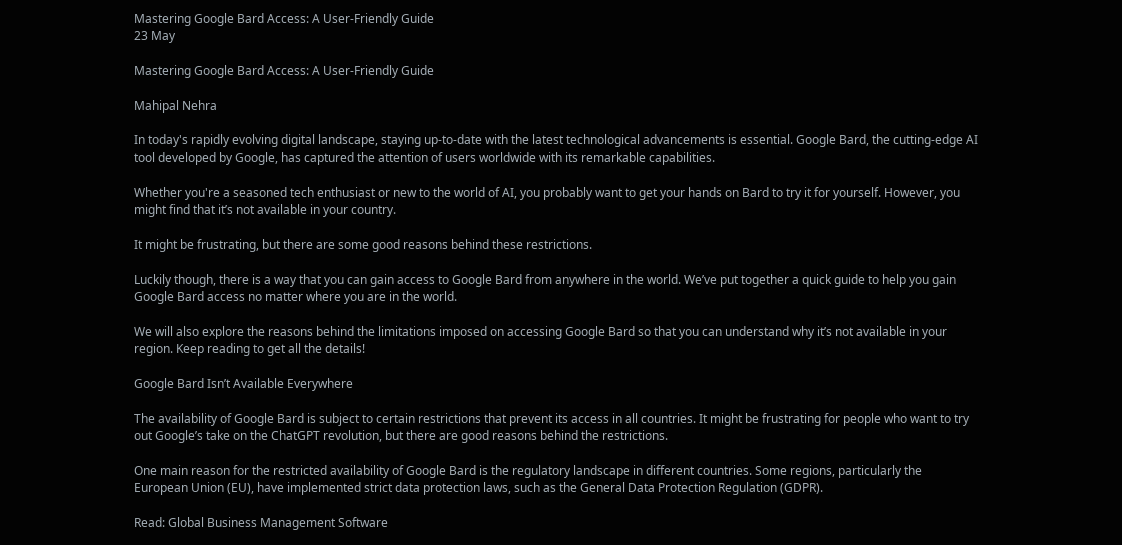Mastering Google Bard Access: A User-Friendly Guide
23 May

Mastering Google Bard Access: A User-Friendly Guide

Mahipal Nehra

In today's rapidly evolving digital landscape, staying up-to-date with the latest technological advancements is essential. Google Bard, the cutting-edge AI tool developed by Google, has captured the attention of users worldwide with its remarkable capabilities.

Whether you're a seasoned tech enthusiast or new to the world of AI, you probably want to get your hands on Bard to try it for yourself. However, you might find that it’s not available in your country.

It might be frustrating, but there are some good reasons behind these restrictions.

Luckily though, there is a way that you can gain access to Google Bard from anywhere in the world. We’ve put together a quick guide to help you gain Google Bard access no matter where you are in the world.

We will also explore the reasons behind the limitations imposed on accessing Google Bard so that you can understand why it’s not available in your region. Keep reading to get all the details!

Google Bard Isn’t Available Everywhere

The availability of Google Bard is subject to certain restrictions that prevent its access in all countries. It might be frustrating for people who want to try out Google’s take on the ChatGPT revolution, but there are good reasons behind the restrictions.

One main reason for the restricted availability of Google Bard is the regulatory landscape in different countries. Some regions, particularly the European Union (EU), have implemented strict data protection laws, such as the General Data Protection Regulation (GDPR).

Read: Global Business Management Software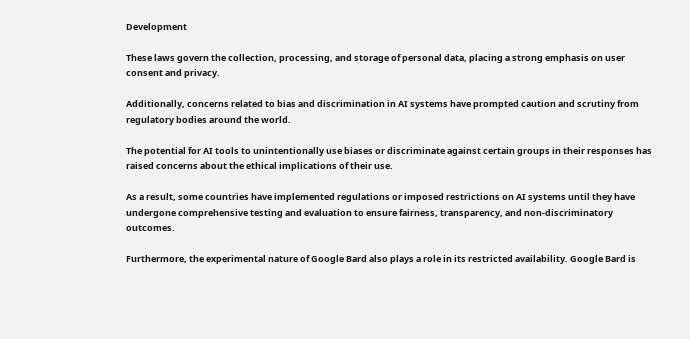Development

These laws govern the collection, processing, and storage of personal data, placing a strong emphasis on user consent and privacy.

Additionally, concerns related to bias and discrimination in AI systems have prompted caution and scrutiny from regulatory bodies around the world.

The potential for AI tools to unintentionally use biases or discriminate against certain groups in their responses has raised concerns about the ethical implications of their use.

As a result, some countries have implemented regulations or imposed restrictions on AI systems until they have undergone comprehensive testing and evaluation to ensure fairness, transparency, and non-discriminatory outcomes.

Furthermore, the experimental nature of Google Bard also plays a role in its restricted availability. Google Bard is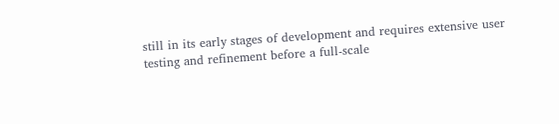still in its early stages of development and requires extensive user testing and refinement before a full-scale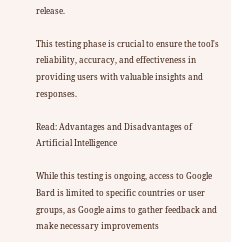release.

This testing phase is crucial to ensure the tool's reliability, accuracy, and effectiveness in providing users with valuable insights and responses.

Read: Advantages and Disadvantages of Artificial Intelligence

While this testing is ongoing, access to Google Bard is limited to specific countries or user groups, as Google aims to gather feedback and make necessary improvements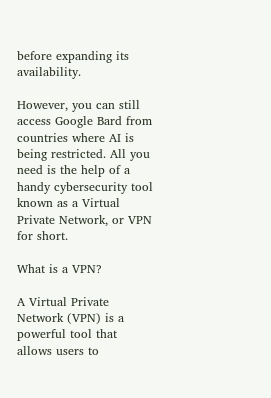before expanding its availability.

However, you can still access Google Bard from countries where AI is being restricted. All you need is the help of a handy cybersecurity tool known as a Virtual Private Network, or VPN for short.

What is a VPN?

A Virtual Private Network (VPN) is a powerful tool that allows users to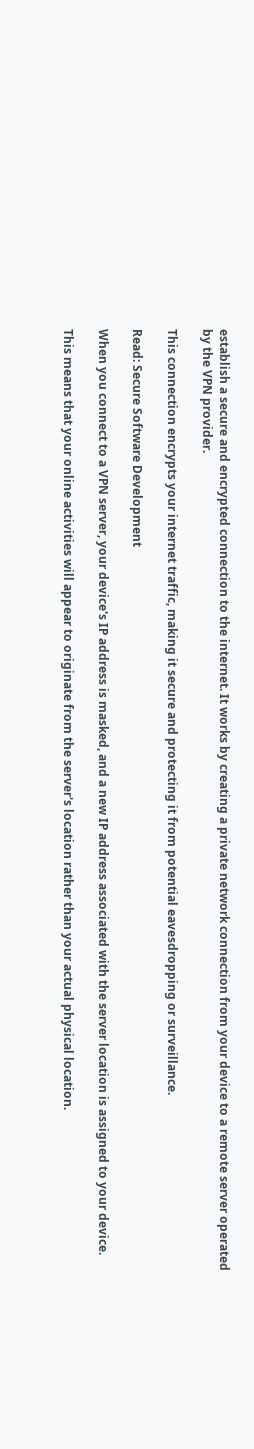establish a secure and encrypted connection to the internet. It works by creating a private network connection from your device to a remote server operated by the VPN provider.

This connection encrypts your internet traffic, making it secure and protecting it from potential eavesdropping or surveillance.

Read: Secure Software Development

When you connect to a VPN server, your device's IP address is masked, and a new IP address associated with the server location is assigned to your device.

This means that your online activities will appear to originate from the server's location rather than your actual physical location.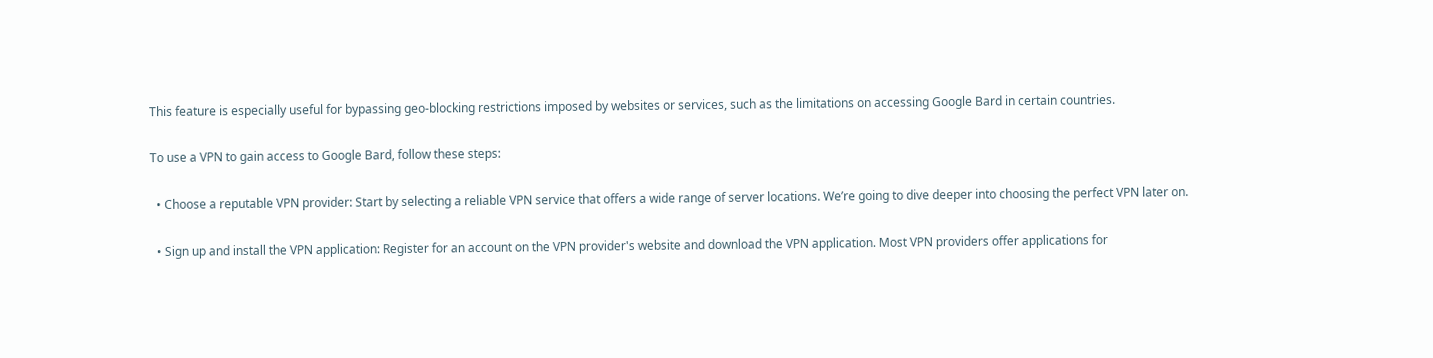This feature is especially useful for bypassing geo-blocking restrictions imposed by websites or services, such as the limitations on accessing Google Bard in certain countries.

To use a VPN to gain access to Google Bard, follow these steps:

  • Choose a reputable VPN provider: Start by selecting a reliable VPN service that offers a wide range of server locations. We’re going to dive deeper into choosing the perfect VPN later on.

  • Sign up and install the VPN application: Register for an account on the VPN provider's website and download the VPN application. Most VPN providers offer applications for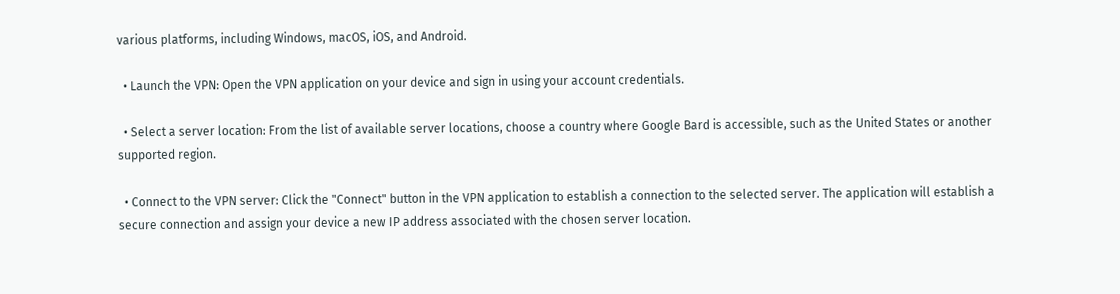various platforms, including Windows, macOS, iOS, and Android.

  • Launch the VPN: Open the VPN application on your device and sign in using your account credentials.

  • Select a server location: From the list of available server locations, choose a country where Google Bard is accessible, such as the United States or another supported region.

  • Connect to the VPN server: Click the "Connect" button in the VPN application to establish a connection to the selected server. The application will establish a secure connection and assign your device a new IP address associated with the chosen server location.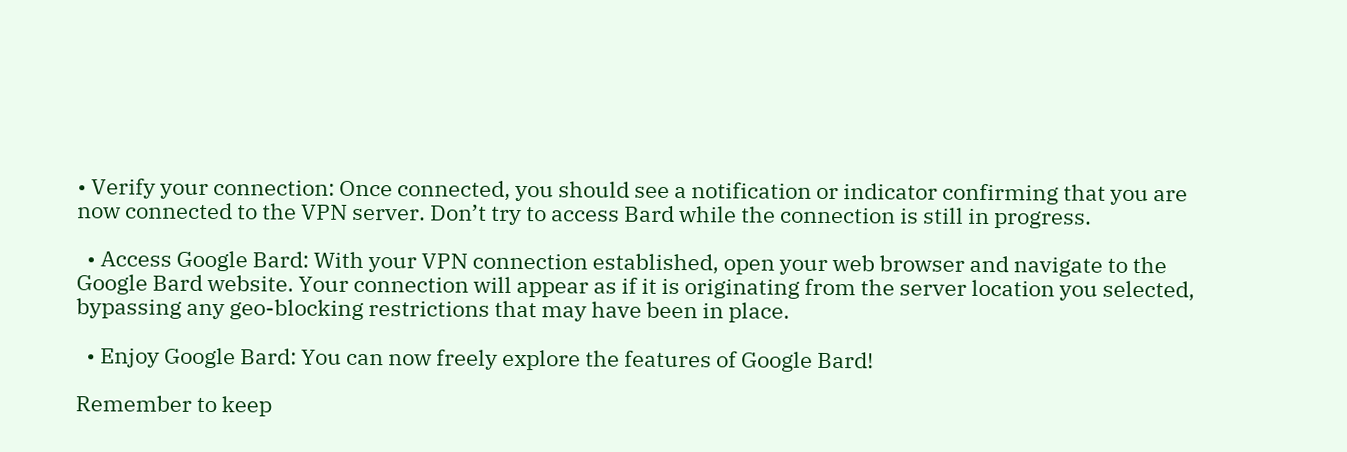• Verify your connection: Once connected, you should see a notification or indicator confirming that you are now connected to the VPN server. Don’t try to access Bard while the connection is still in progress.

  • Access Google Bard: With your VPN connection established, open your web browser and navigate to the Google Bard website. Your connection will appear as if it is originating from the server location you selected, bypassing any geo-blocking restrictions that may have been in place.

  • Enjoy Google Bard: You can now freely explore the features of Google Bard!

Remember to keep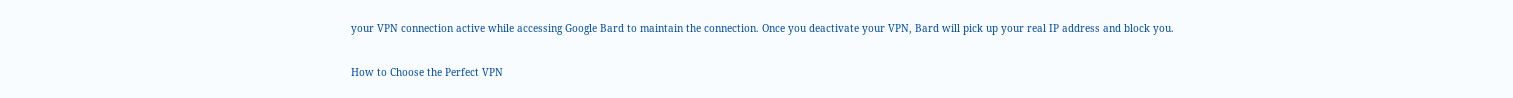your VPN connection active while accessing Google Bard to maintain the connection. Once you deactivate your VPN, Bard will pick up your real IP address and block you.

How to Choose the Perfect VPN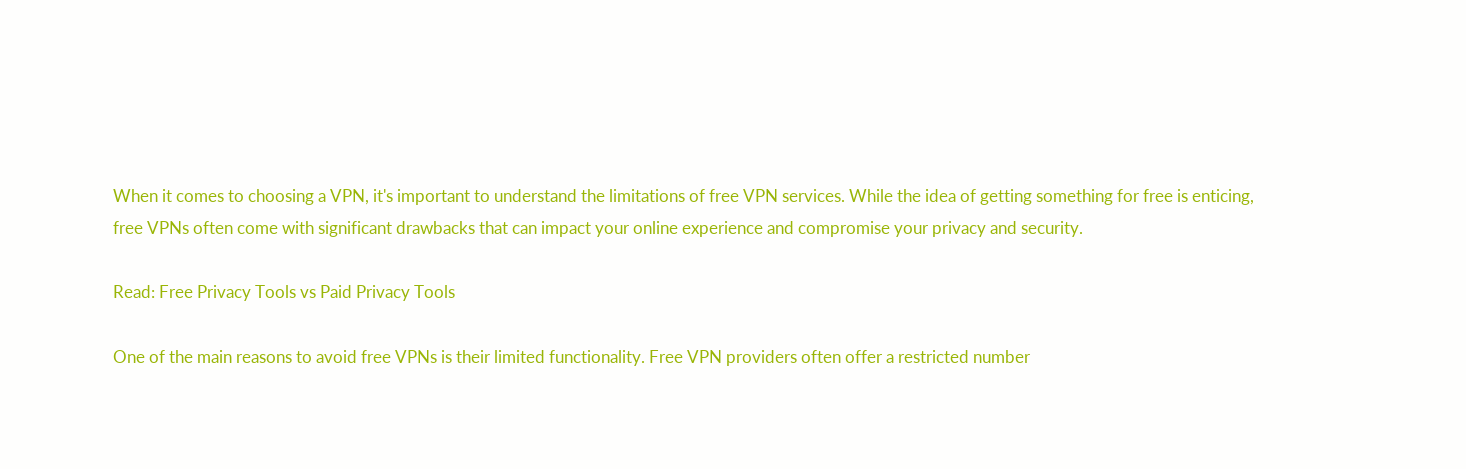When it comes to choosing a VPN, it's important to understand the limitations of free VPN services. While the idea of getting something for free is enticing, free VPNs often come with significant drawbacks that can impact your online experience and compromise your privacy and security.

Read: Free Privacy Tools vs Paid Privacy Tools

One of the main reasons to avoid free VPNs is their limited functionality. Free VPN providers often offer a restricted number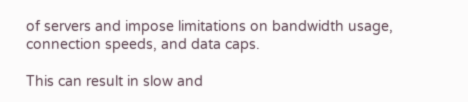of servers and impose limitations on bandwidth usage, connection speeds, and data caps.

This can result in slow and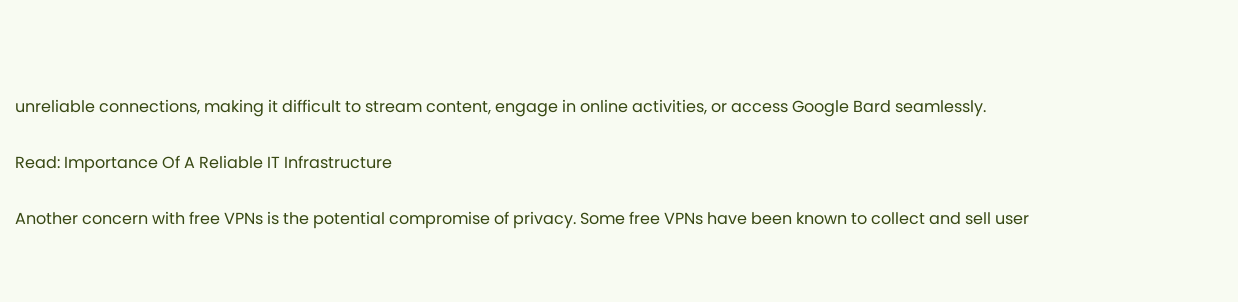unreliable connections, making it difficult to stream content, engage in online activities, or access Google Bard seamlessly.

Read: Importance Of A Reliable IT Infrastructure

Another concern with free VPNs is the potential compromise of privacy. Some free VPNs have been known to collect and sell user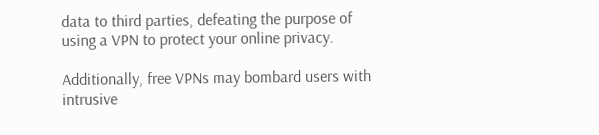data to third parties, defeating the purpose of using a VPN to protect your online privacy.

Additionally, free VPNs may bombard users with intrusive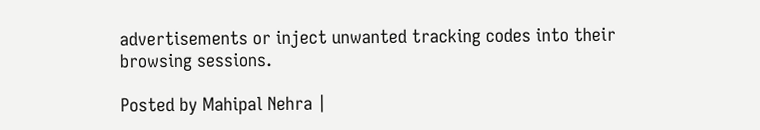advertisements or inject unwanted tracking codes into their browsing sessions.

Posted by Mahipal Nehra |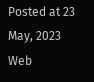Posted at 23 May, 2023 Web